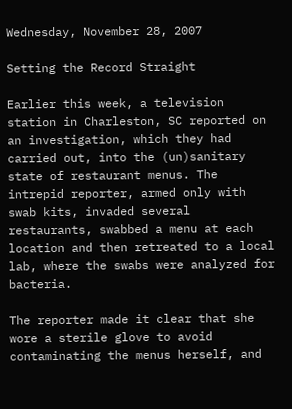Wednesday, November 28, 2007

Setting the Record Straight

Earlier this week, a television station in Charleston, SC reported on an investigation, which they had carried out, into the (un)sanitary state of restaurant menus. The intrepid reporter, armed only with swab kits, invaded several restaurants, swabbed a menu at each location and then retreated to a local lab, where the swabs were analyzed for bacteria.

The reporter made it clear that she wore a sterile glove to avoid contaminating the menus herself, and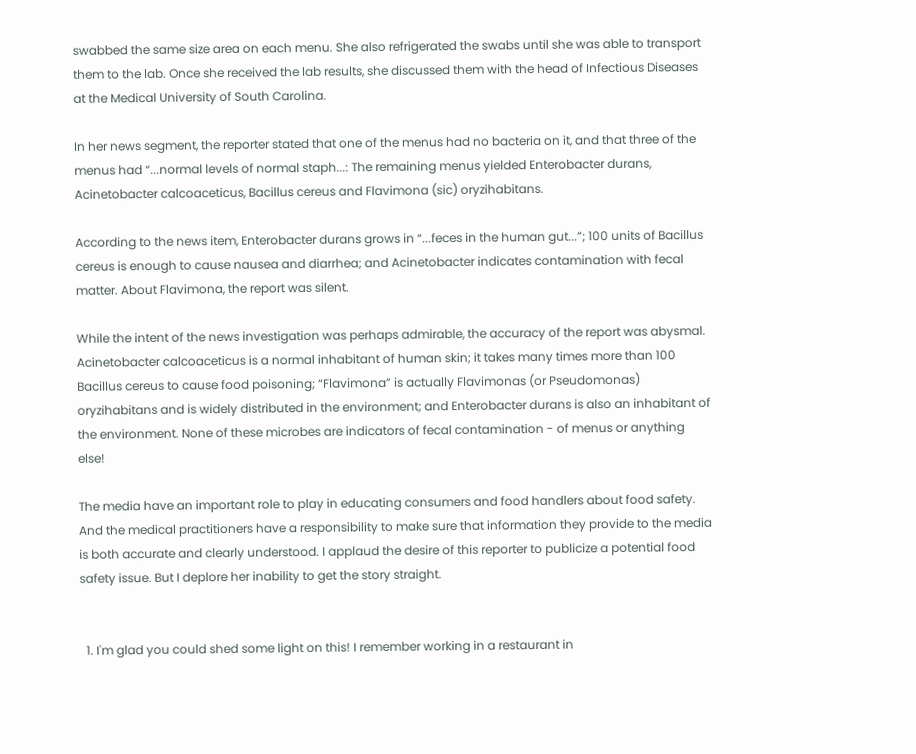swabbed the same size area on each menu. She also refrigerated the swabs until she was able to transport them to the lab. Once she received the lab results, she discussed them with the head of Infectious Diseases at the Medical University of South Carolina.

In her news segment, the reporter stated that one of the menus had no bacteria on it, and that three of the menus had “...normal levels of normal staph...: The remaining menus yielded Enterobacter durans, Acinetobacter calcoaceticus, Bacillus cereus and Flavimona (sic) oryzihabitans.

According to the news item, Enterobacter durans grows in “...feces in the human gut...”; 100 units of Bacillus cereus is enough to cause nausea and diarrhea; and Acinetobacter indicates contamination with fecal matter. About Flavimona, the report was silent.

While the intent of the news investigation was perhaps admirable, the accuracy of the report was abysmal. Acinetobacter calcoaceticus is a normal inhabitant of human skin; it takes many times more than 100 Bacillus cereus to cause food poisoning; “Flavimona” is actually Flavimonas (or Pseudomonas) oryzihabitans and is widely distributed in the environment; and Enterobacter durans is also an inhabitant of the environment. None of these microbes are indicators of fecal contamination - of menus or anything else!

The media have an important role to play in educating consumers and food handlers about food safety. And the medical practitioners have a responsibility to make sure that information they provide to the media is both accurate and clearly understood. I applaud the desire of this reporter to publicize a potential food safety issue. But I deplore her inability to get the story straight.


  1. I'm glad you could shed some light on this! I remember working in a restaurant in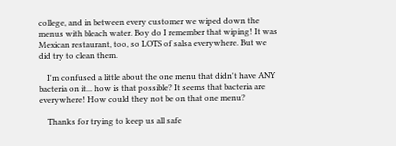college, and in between every customer we wiped down the menus with bleach water. Boy do I remember that wiping! It was Mexican restaurant, too, so LOTS of salsa everywhere. But we did try to clean them.

    I'm confused a little about the one menu that didn't have ANY bacteria on it... how is that possible? It seems that bacteria are everywhere! How could they not be on that one menu?

    Thanks for trying to keep us all safe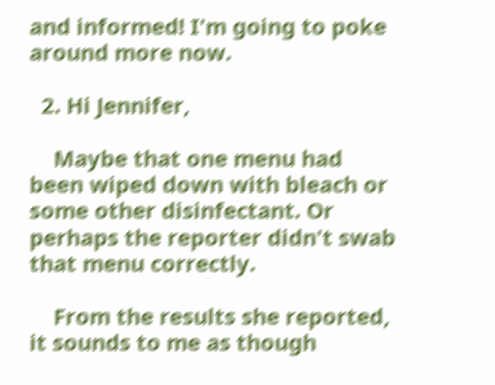and informed! I'm going to poke around more now.

  2. Hi Jennifer,

    Maybe that one menu had been wiped down with bleach or some other disinfectant. Or perhaps the reporter didn't swab that menu correctly.

    From the results she reported, it sounds to me as though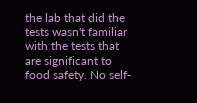the lab that did the tests wasn't familiar with the tests that are significant to food safety. No self-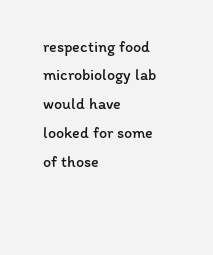respecting food microbiology lab would have looked for some of those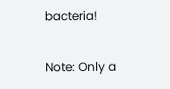bacteria!


Note: Only a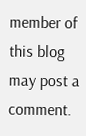member of this blog may post a comment.